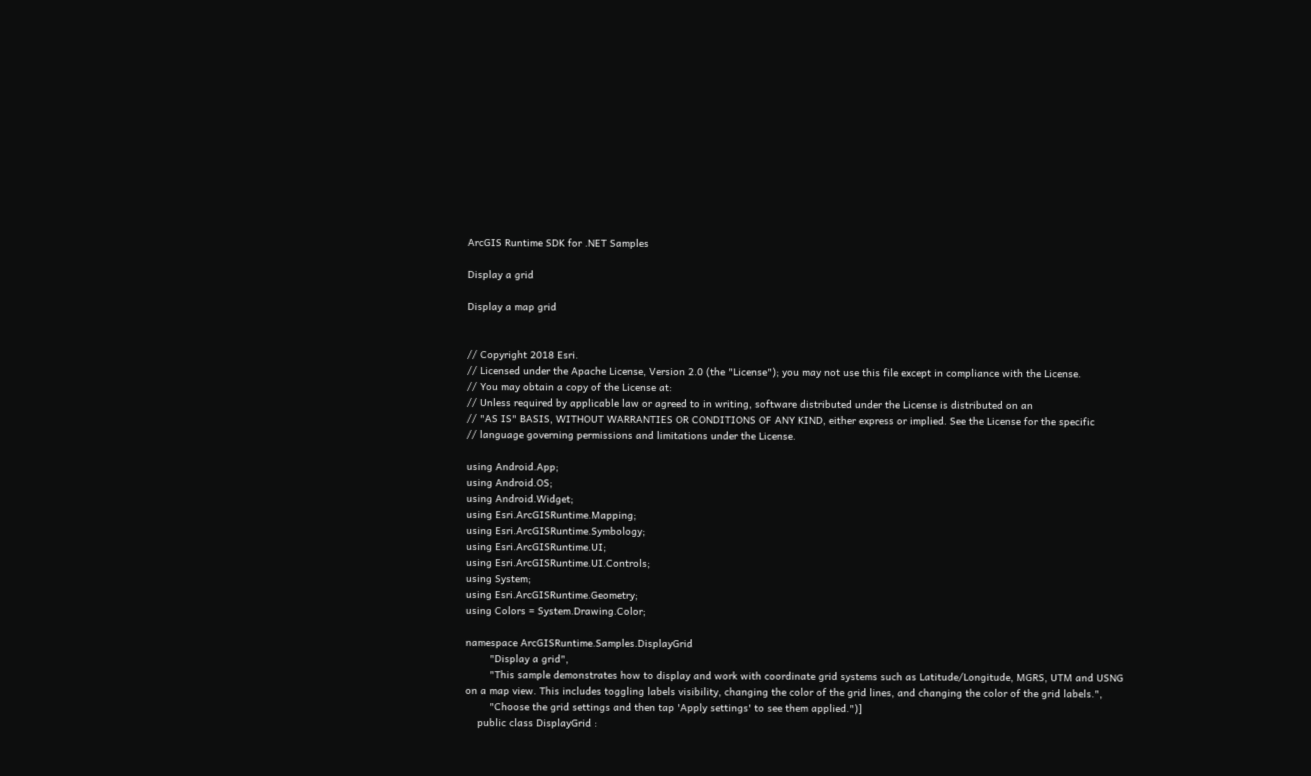ArcGIS Runtime SDK for .NET Samples

Display a grid

Display a map grid


// Copyright 2018 Esri.
// Licensed under the Apache License, Version 2.0 (the "License"); you may not use this file except in compliance with the License.
// You may obtain a copy of the License at:
// Unless required by applicable law or agreed to in writing, software distributed under the License is distributed on an
// "AS IS" BASIS, WITHOUT WARRANTIES OR CONDITIONS OF ANY KIND, either express or implied. See the License for the specific
// language governing permissions and limitations under the License.

using Android.App;
using Android.OS;
using Android.Widget;
using Esri.ArcGISRuntime.Mapping;
using Esri.ArcGISRuntime.Symbology;
using Esri.ArcGISRuntime.UI;
using Esri.ArcGISRuntime.UI.Controls;
using System;
using Esri.ArcGISRuntime.Geometry;
using Colors = System.Drawing.Color;

namespace ArcGISRuntime.Samples.DisplayGrid
        "Display a grid",
        "This sample demonstrates how to display and work with coordinate grid systems such as Latitude/Longitude, MGRS, UTM and USNG on a map view. This includes toggling labels visibility, changing the color of the grid lines, and changing the color of the grid labels.",
        "Choose the grid settings and then tap 'Apply settings' to see them applied.")]
    public class DisplayGrid :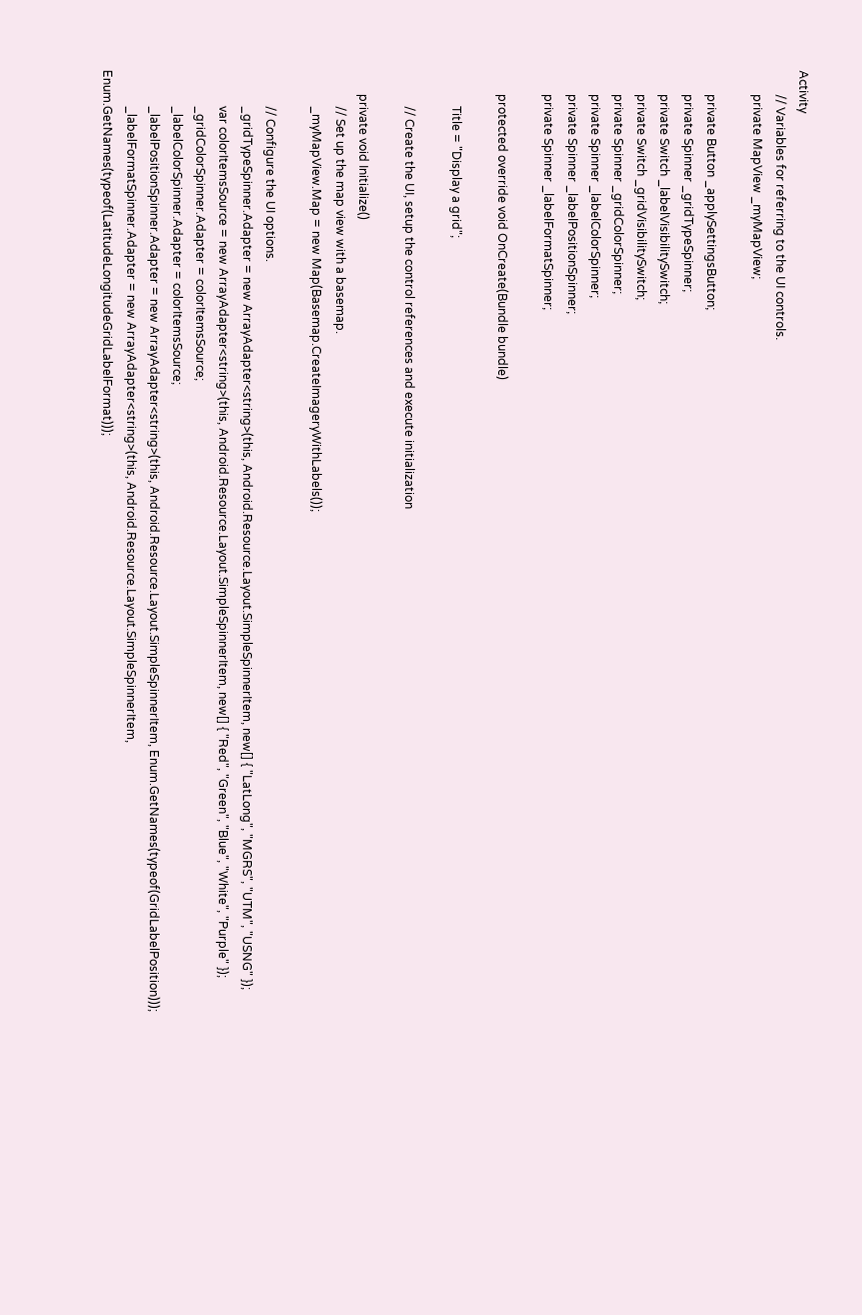Activity
        // Variables for referring to the UI controls.
        private MapView _myMapView;

        private Button _applySettingsButton;
        private Spinner _gridTypeSpinner;
        private Switch _labelVisibilitySwitch;
        private Switch _gridVisibilitySwitch;
        private Spinner _gridColorSpinner;
        private Spinner _labelColorSpinner;
        private Spinner _labelPositionSpinner;
        private Spinner _labelFormatSpinner;

        protected override void OnCreate(Bundle bundle)

            Title = "Display a grid";

            // Create the UI, setup the control references and execute initialization

        private void Initialize()
            // Set up the map view with a basemap.
            _myMapView.Map = new Map(Basemap.CreateImageryWithLabels());

            // Configure the UI options.
            _gridTypeSpinner.Adapter = new ArrayAdapter<string>(this, Android.Resource.Layout.SimpleSpinnerItem, new[] { "LatLong", "MGRS", "UTM", "USNG" });
            var colorItemsSource = new ArrayAdapter<string>(this, Android.Resource.Layout.SimpleSpinnerItem, new[] { "Red", "Green", "Blue", "White", "Purple" });
            _gridColorSpinner.Adapter = colorItemsSource;
            _labelColorSpinner.Adapter = colorItemsSource;
            _labelPositionSpinner.Adapter = new ArrayAdapter<string>(this, Android.Resource.Layout.SimpleSpinnerItem, Enum.GetNames(typeof(GridLabelPosition)));
            _labelFormatSpinner.Adapter = new ArrayAdapter<string>(this, Android.Resource.Layout.SimpleSpinnerItem, Enum.GetNames(typeof(LatitudeLongitudeGridLabelFormat)));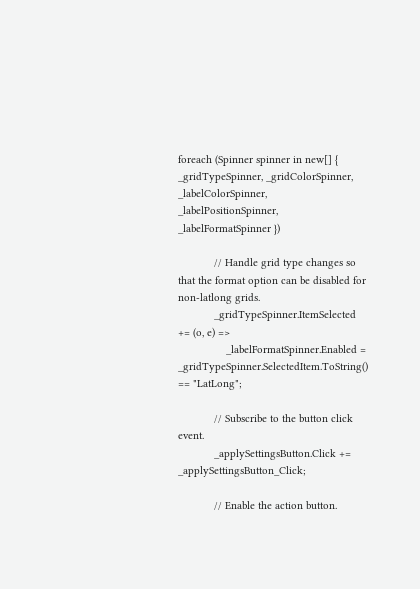foreach (Spinner spinner in new[] { _gridTypeSpinner, _gridColorSpinner, _labelColorSpinner, _labelPositionSpinner, _labelFormatSpinner })

            // Handle grid type changes so that the format option can be disabled for non-latlong grids.
            _gridTypeSpinner.ItemSelected += (o, e) =>
                _labelFormatSpinner.Enabled = _gridTypeSpinner.SelectedItem.ToString() == "LatLong";

            // Subscribe to the button click event.
            _applySettingsButton.Click += _applySettingsButton_Click;

            // Enable the action button.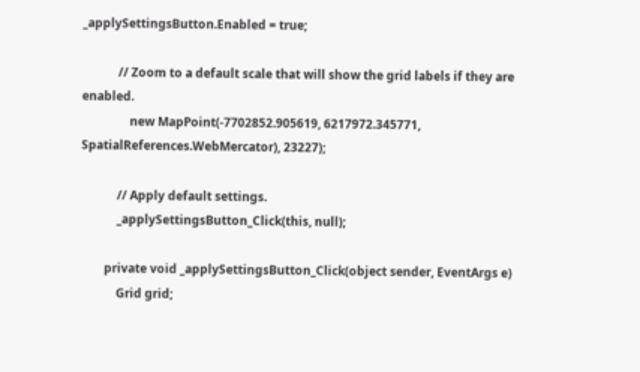_applySettingsButton.Enabled = true;

            // Zoom to a default scale that will show the grid labels if they are enabled.
                new MapPoint(-7702852.905619, 6217972.345771, SpatialReferences.WebMercator), 23227);

            // Apply default settings.
            _applySettingsButton_Click(this, null);

        private void _applySettingsButton_Click(object sender, EventArgs e)
            Grid grid;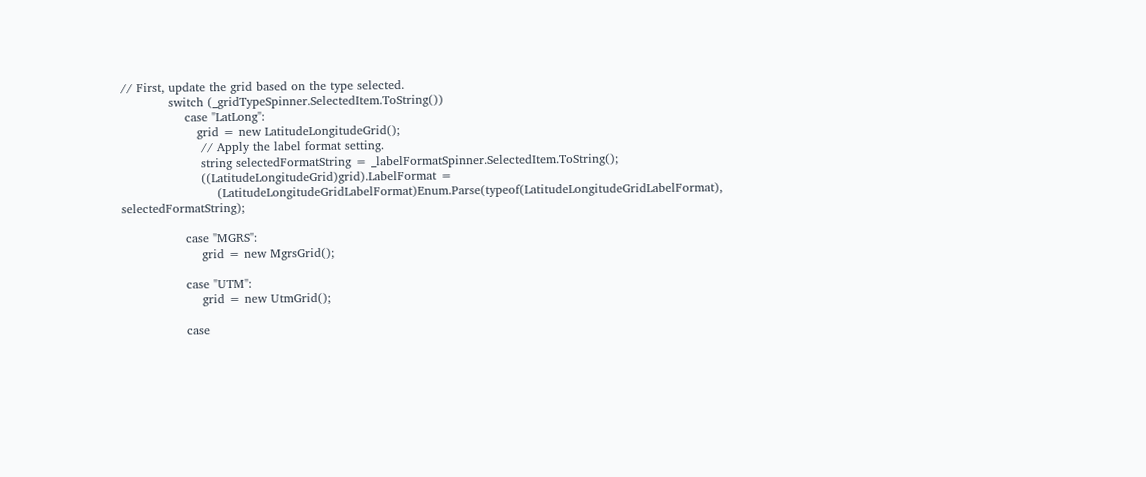// First, update the grid based on the type selected.
            switch (_gridTypeSpinner.SelectedItem.ToString())
                case "LatLong":
                   grid = new LatitudeLongitudeGrid();
                    // Apply the label format setting.
                    string selectedFormatString = _labelFormatSpinner.SelectedItem.ToString();
                    ((LatitudeLongitudeGrid)grid).LabelFormat =
                        (LatitudeLongitudeGridLabelFormat)Enum.Parse(typeof(LatitudeLongitudeGridLabelFormat), selectedFormatString);

                case "MGRS":
                    grid = new MgrsGrid();

                case "UTM":
                    grid = new UtmGrid();

                case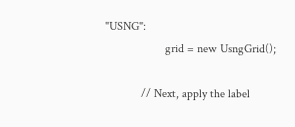"USNG":
                    grid = new UsngGrid();

            // Next, apply the label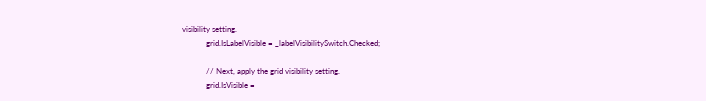visibility setting.
            grid.IsLabelVisible = _labelVisibilitySwitch.Checked;

            // Next, apply the grid visibility setting.
            grid.IsVisible =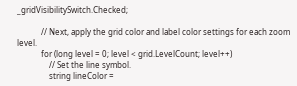_gridVisibilitySwitch.Checked;

            // Next, apply the grid color and label color settings for each zoom level.
            for (long level = 0; level < grid.LevelCount; level++)
                // Set the line symbol.
                string lineColor =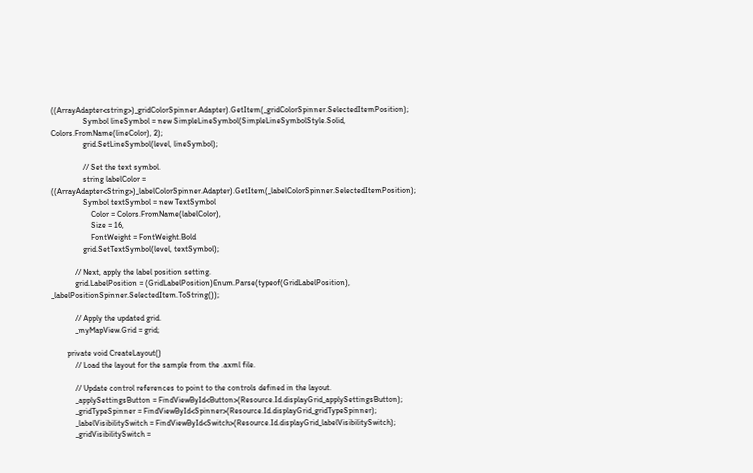((ArrayAdapter<string>)_gridColorSpinner.Adapter).GetItem(_gridColorSpinner.SelectedItemPosition);
                Symbol lineSymbol = new SimpleLineSymbol(SimpleLineSymbolStyle.Solid, Colors.FromName(lineColor), 2);
                grid.SetLineSymbol(level, lineSymbol);

                // Set the text symbol.
                string labelColor = ((ArrayAdapter<String>)_labelColorSpinner.Adapter).GetItem(_labelColorSpinner.SelectedItemPosition);
                Symbol textSymbol = new TextSymbol
                    Color = Colors.FromName(labelColor),
                    Size = 16,
                    FontWeight = FontWeight.Bold
                grid.SetTextSymbol(level, textSymbol);

            // Next, apply the label position setting.
            grid.LabelPosition = (GridLabelPosition)Enum.Parse(typeof(GridLabelPosition), _labelPositionSpinner.SelectedItem.ToString());

            // Apply the updated grid.
            _myMapView.Grid = grid;

        private void CreateLayout()
            // Load the layout for the sample from the .axml file.

            // Update control references to point to the controls defined in the layout.
            _applySettingsButton = FindViewById<Button>(Resource.Id.displayGrid_applySettingsButton);
            _gridTypeSpinner = FindViewById<Spinner>(Resource.Id.displayGrid_gridTypeSpinner);
            _labelVisibilitySwitch = FindViewById<Switch>(Resource.Id.displayGrid_labelVisibilitySwitch);
            _gridVisibilitySwitch =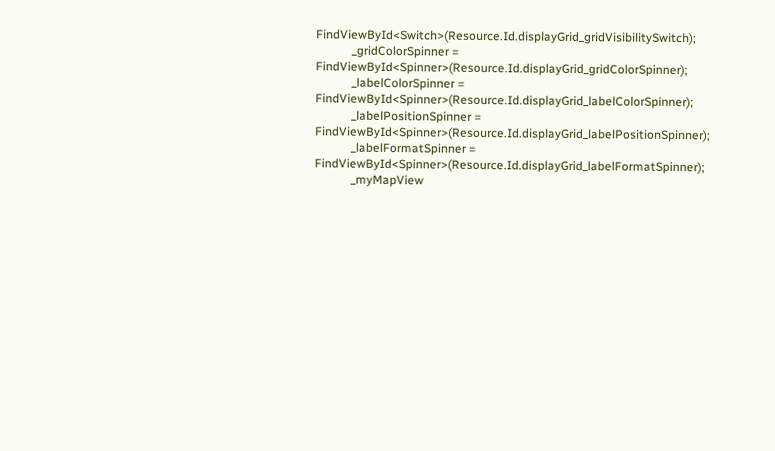FindViewById<Switch>(Resource.Id.displayGrid_gridVisibilitySwitch);
            _gridColorSpinner = FindViewById<Spinner>(Resource.Id.displayGrid_gridColorSpinner);
            _labelColorSpinner = FindViewById<Spinner>(Resource.Id.displayGrid_labelColorSpinner);
            _labelPositionSpinner = FindViewById<Spinner>(Resource.Id.displayGrid_labelPositionSpinner);
            _labelFormatSpinner = FindViewById<Spinner>(Resource.Id.displayGrid_labelFormatSpinner);
            _myMapView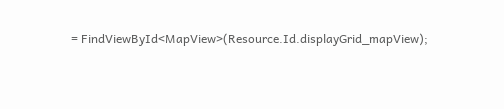= FindViewById<MapView>(Resource.Id.displayGrid_mapView);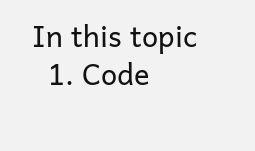In this topic
  1. Code